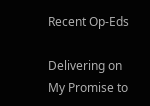Recent Op-Eds

Delivering on My Promise to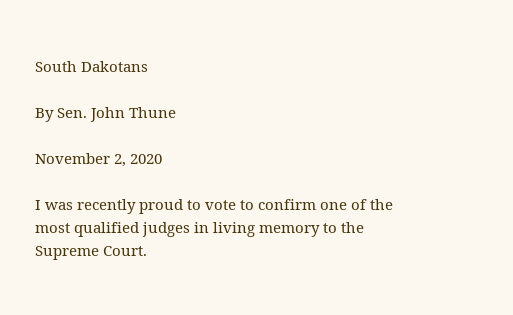South Dakotans

By Sen. John Thune

November 2, 2020

I was recently proud to vote to confirm one of the most qualified judges in living memory to the Supreme Court.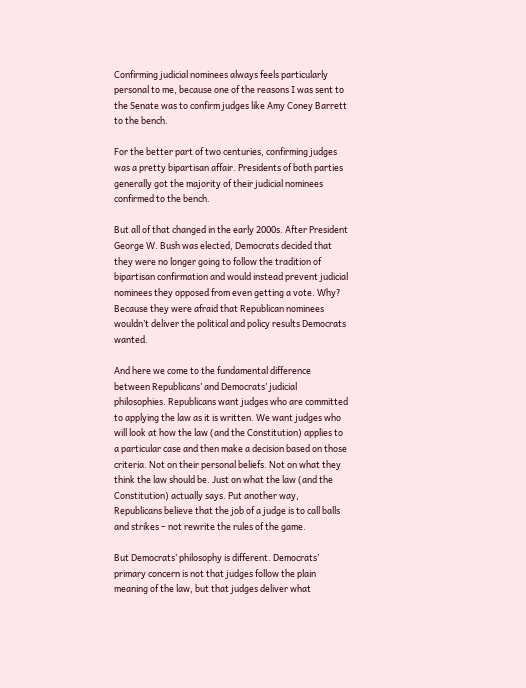Confirming judicial nominees always feels particularly personal to me, because one of the reasons I was sent to the Senate was to confirm judges like Amy Coney Barrett to the bench.

For the better part of two centuries, confirming judges was a pretty bipartisan affair. Presidents of both parties generally got the majority of their judicial nominees confirmed to the bench.

But all of that changed in the early 2000s. After President George W. Bush was elected, Democrats decided that they were no longer going to follow the tradition of bipartisan confirmation and would instead prevent judicial nominees they opposed from even getting a vote. Why? Because they were afraid that Republican nominees wouldn’t deliver the political and policy results Democrats wanted.

And here we come to the fundamental difference between Republicans’ and Democrats’ judicial philosophies. Republicans want judges who are committed to applying the law as it is written. We want judges who will look at how the law (and the Constitution) applies to a particular case and then make a decision based on those criteria. Not on their personal beliefs. Not on what they think the law should be. Just on what the law (and the Constitution) actually says. Put another way, Republicans believe that the job of a judge is to call balls and strikes – not rewrite the rules of the game.

But Democrats’ philosophy is different. Democrats’ primary concern is not that judges follow the plain meaning of the law, but that judges deliver what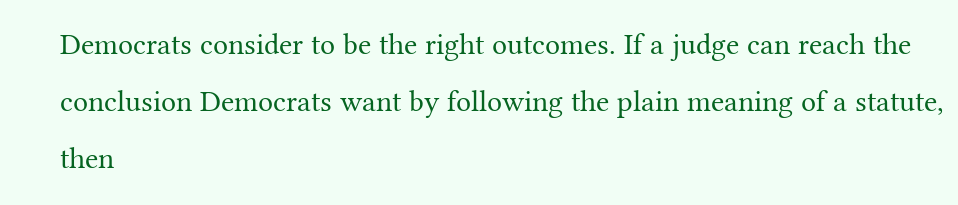Democrats consider to be the right outcomes. If a judge can reach the conclusion Democrats want by following the plain meaning of a statute, then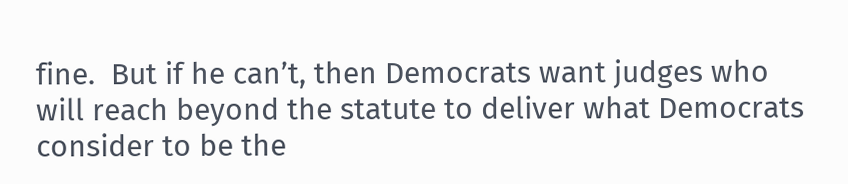fine.  But if he can’t, then Democrats want judges who will reach beyond the statute to deliver what Democrats consider to be the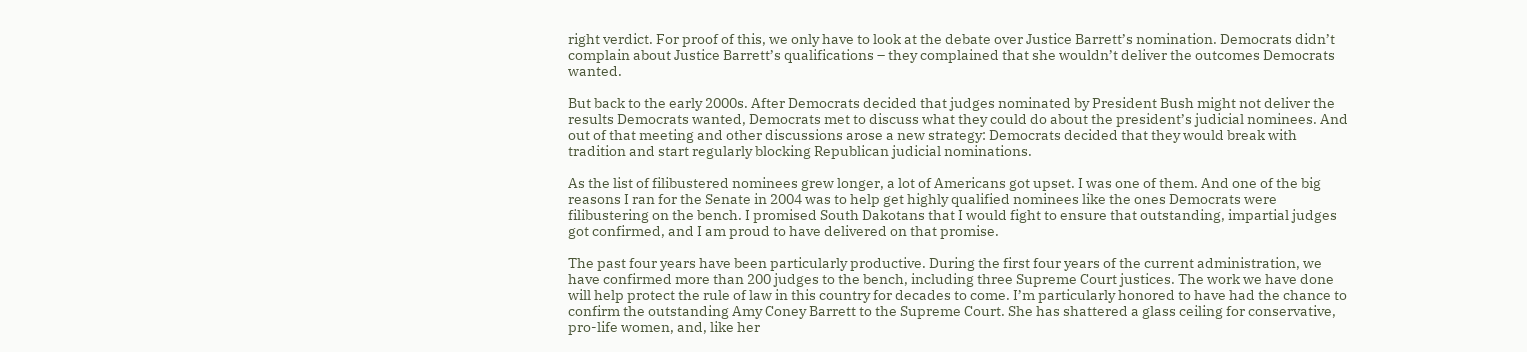right verdict. For proof of this, we only have to look at the debate over Justice Barrett’s nomination. Democrats didn’t complain about Justice Barrett’s qualifications – they complained that she wouldn’t deliver the outcomes Democrats wanted.

But back to the early 2000s. After Democrats decided that judges nominated by President Bush might not deliver the results Democrats wanted, Democrats met to discuss what they could do about the president’s judicial nominees. And out of that meeting and other discussions arose a new strategy: Democrats decided that they would break with tradition and start regularly blocking Republican judicial nominations.

As the list of filibustered nominees grew longer, a lot of Americans got upset. I was one of them. And one of the big reasons I ran for the Senate in 2004 was to help get highly qualified nominees like the ones Democrats were filibustering on the bench. I promised South Dakotans that I would fight to ensure that outstanding, impartial judges got confirmed, and I am proud to have delivered on that promise.

The past four years have been particularly productive. During the first four years of the current administration, we have confirmed more than 200 judges to the bench, including three Supreme Court justices. The work we have done will help protect the rule of law in this country for decades to come. I’m particularly honored to have had the chance to confirm the outstanding Amy Coney Barrett to the Supreme Court. She has shattered a glass ceiling for conservative, pro-life women, and, like her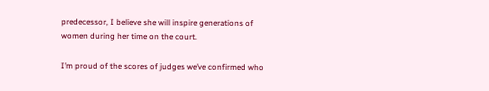predecessor, I believe she will inspire generations of women during her time on the court.

I’m proud of the scores of judges we’ve confirmed who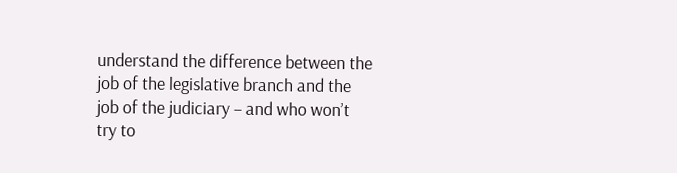understand the difference between the job of the legislative branch and the job of the judiciary – and who won’t try to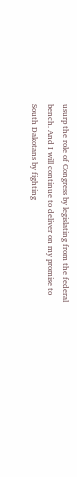usurp the role of Congress by legislating from the federal bench. And I will continue to deliver on my promise to South Dakotans by fighting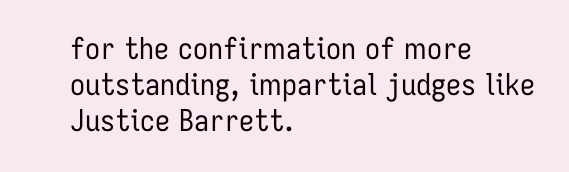for the confirmation of more outstanding, impartial judges like Justice Barrett.